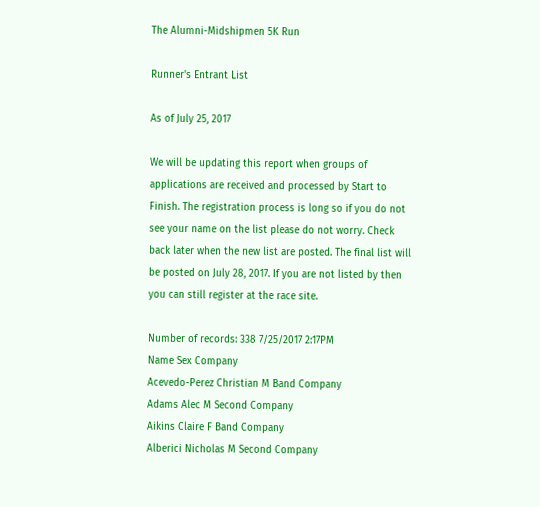The Alumni-Midshipmen 5K Run

Runner's Entrant List

As of July 25, 2017

We will be updating this report when groups of applications are received and processed by Start to Finish. The registration process is long so if you do not see your name on the list please do not worry. Check back later when the new list are posted. The final list will be posted on July 28, 2017. If you are not listed by then you can still register at the race site.

Number of records: 338 7/25/2017 2:17PM
Name Sex Company
Acevedo-Perez Christian M Band Company
Adams Alec M Second Company
Aikins Claire F Band Company
Alberici Nicholas M Second Company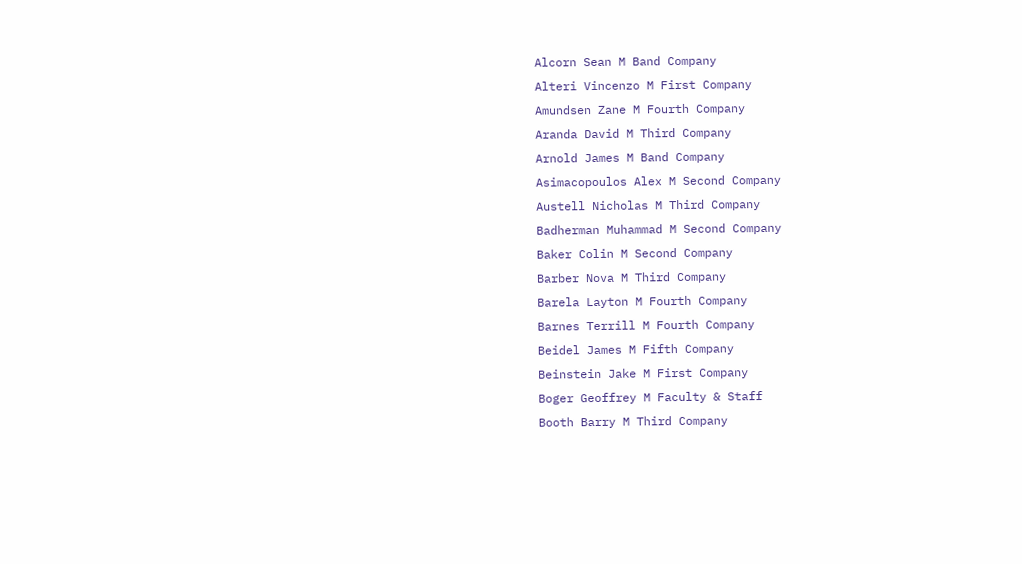Alcorn Sean M Band Company
Alteri Vincenzo M First Company
Amundsen Zane M Fourth Company
Aranda David M Third Company
Arnold James M Band Company
Asimacopoulos Alex M Second Company
Austell Nicholas M Third Company
Badherman Muhammad M Second Company
Baker Colin M Second Company
Barber Nova M Third Company
Barela Layton M Fourth Company
Barnes Terrill M Fourth Company
Beidel James M Fifth Company
Beinstein Jake M First Company
Boger Geoffrey M Faculty & Staff
Booth Barry M Third Company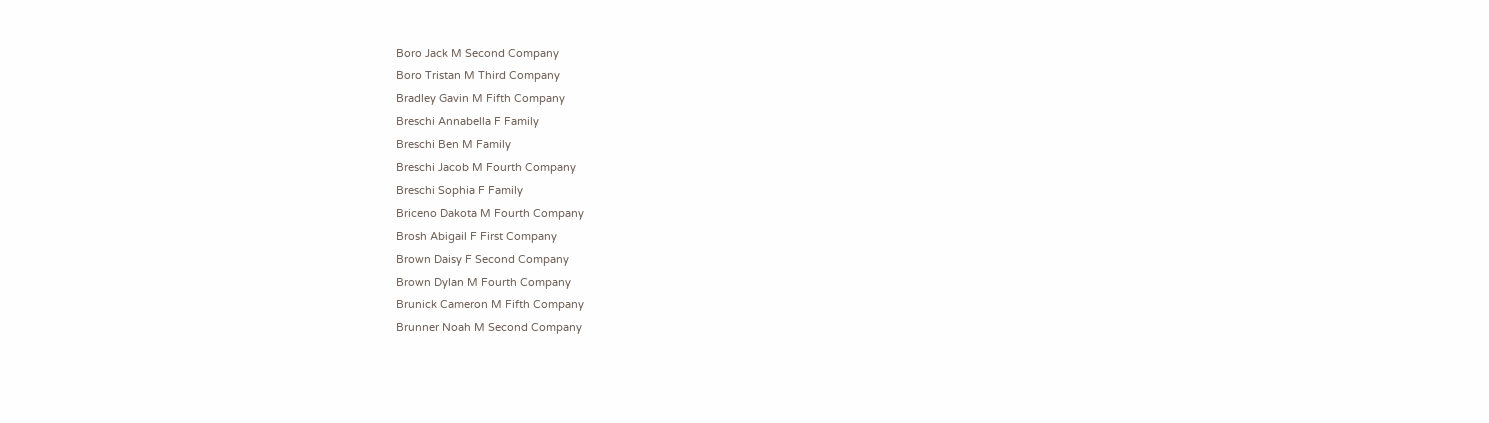Boro Jack M Second Company
Boro Tristan M Third Company
Bradley Gavin M Fifth Company
Breschi Annabella F Family
Breschi Ben M Family
Breschi Jacob M Fourth Company
Breschi Sophia F Family
Briceno Dakota M Fourth Company
Brosh Abigail F First Company
Brown Daisy F Second Company
Brown Dylan M Fourth Company
Brunick Cameron M Fifth Company
Brunner Noah M Second Company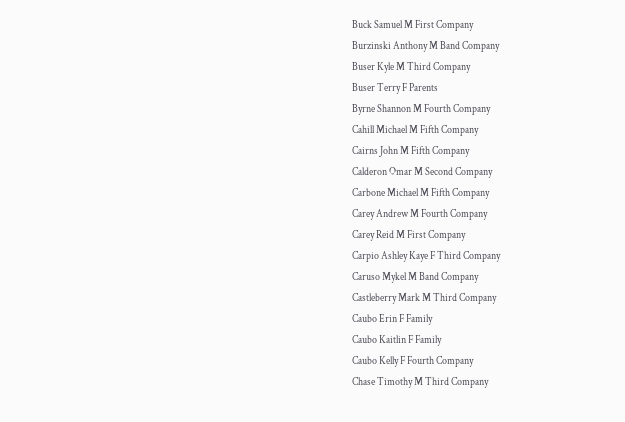Buck Samuel M First Company
Burzinski Anthony M Band Company
Buser Kyle M Third Company
Buser Terry F Parents
Byrne Shannon M Fourth Company
Cahill Michael M Fifth Company
Cairns John M Fifth Company
Calderon Omar M Second Company
Carbone Michael M Fifth Company
Carey Andrew M Fourth Company
Carey Reid M First Company
Carpio Ashley Kaye F Third Company
Caruso Mykel M Band Company
Castleberry Mark M Third Company
Caubo Erin F Family
Caubo Kaitlin F Family
Caubo Kelly F Fourth Company
Chase Timothy M Third Company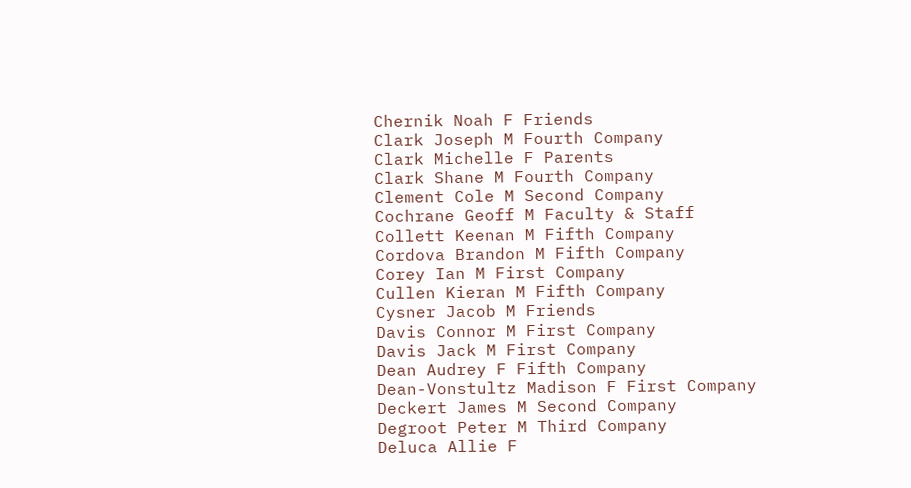Chernik Noah F Friends
Clark Joseph M Fourth Company
Clark Michelle F Parents
Clark Shane M Fourth Company
Clement Cole M Second Company
Cochrane Geoff M Faculty & Staff
Collett Keenan M Fifth Company
Cordova Brandon M Fifth Company
Corey Ian M First Company
Cullen Kieran M Fifth Company
Cysner Jacob M Friends
Davis Connor M First Company
Davis Jack M First Company
Dean Audrey F Fifth Company
Dean-Vonstultz Madison F First Company
Deckert James M Second Company
Degroot Peter M Third Company
Deluca Allie F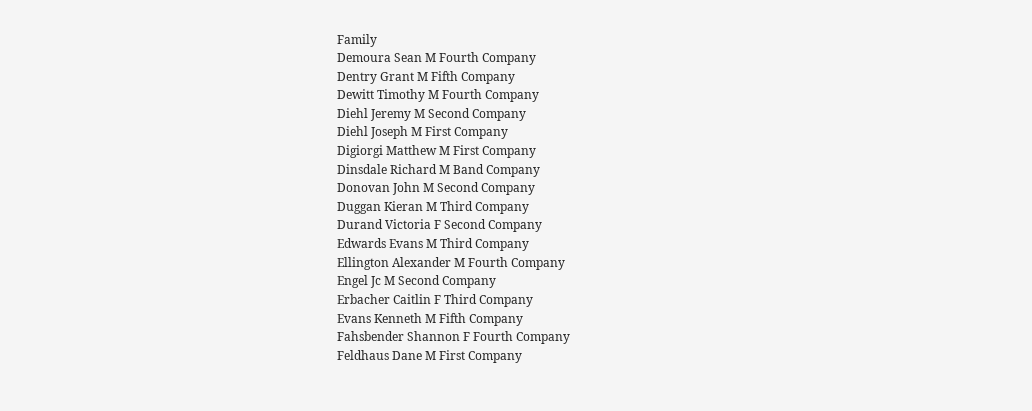Family
Demoura Sean M Fourth Company
Dentry Grant M Fifth Company
Dewitt Timothy M Fourth Company
Diehl Jeremy M Second Company
Diehl Joseph M First Company
Digiorgi Matthew M First Company
Dinsdale Richard M Band Company
Donovan John M Second Company
Duggan Kieran M Third Company
Durand Victoria F Second Company
Edwards Evans M Third Company
Ellington Alexander M Fourth Company
Engel Jc M Second Company
Erbacher Caitlin F Third Company
Evans Kenneth M Fifth Company
Fahsbender Shannon F Fourth Company
Feldhaus Dane M First Company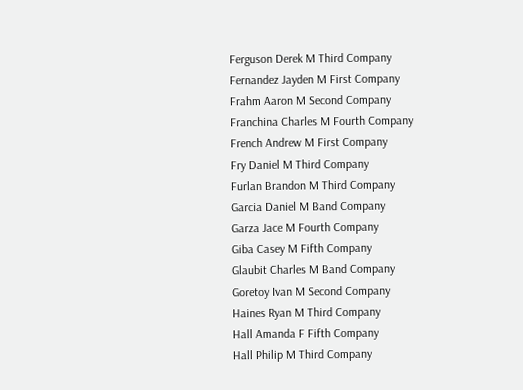Ferguson Derek M Third Company
Fernandez Jayden M First Company
Frahm Aaron M Second Company
Franchina Charles M Fourth Company
French Andrew M First Company
Fry Daniel M Third Company
Furlan Brandon M Third Company
Garcia Daniel M Band Company
Garza Jace M Fourth Company
Giba Casey M Fifth Company
Glaubit Charles M Band Company
Goretoy Ivan M Second Company
Haines Ryan M Third Company
Hall Amanda F Fifth Company
Hall Philip M Third Company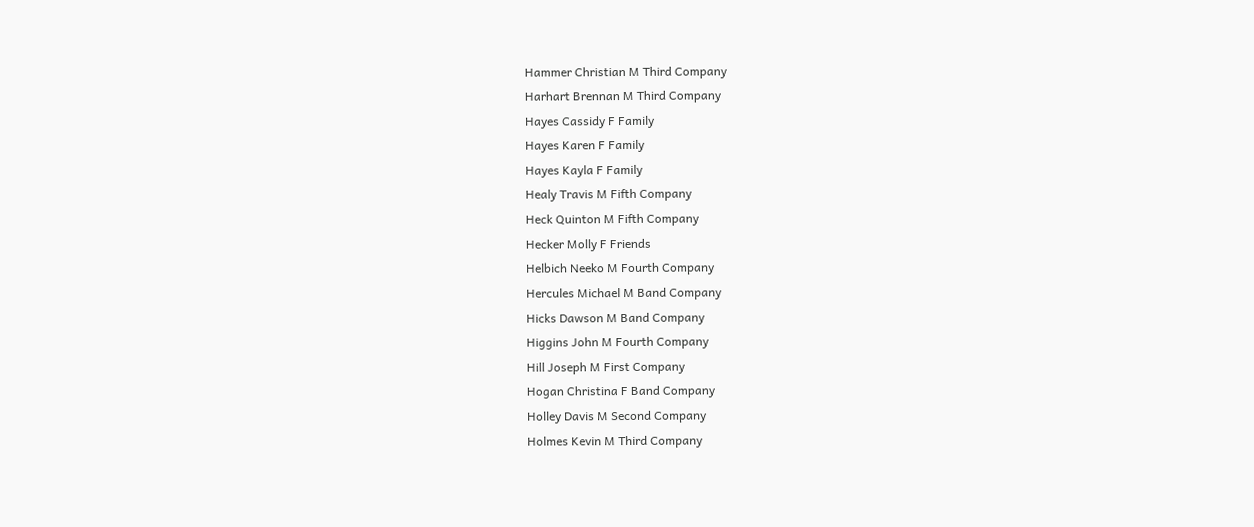Hammer Christian M Third Company
Harhart Brennan M Third Company
Hayes Cassidy F Family
Hayes Karen F Family
Hayes Kayla F Family
Healy Travis M Fifth Company
Heck Quinton M Fifth Company
Hecker Molly F Friends
Helbich Neeko M Fourth Company
Hercules Michael M Band Company
Hicks Dawson M Band Company
Higgins John M Fourth Company
Hill Joseph M First Company
Hogan Christina F Band Company
Holley Davis M Second Company
Holmes Kevin M Third Company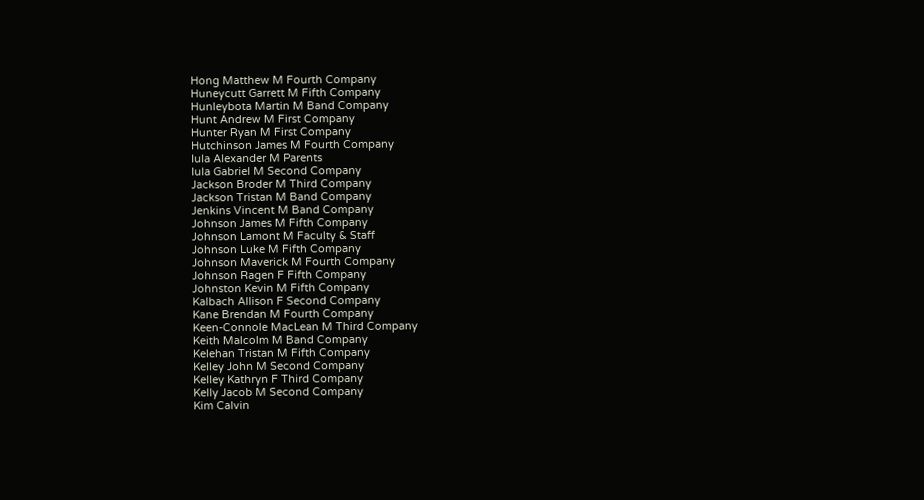Hong Matthew M Fourth Company
Huneycutt Garrett M Fifth Company
Hunleybota Martin M Band Company
Hunt Andrew M First Company
Hunter Ryan M First Company
Hutchinson James M Fourth Company
Iula Alexander M Parents
Iula Gabriel M Second Company
Jackson Broder M Third Company
Jackson Tristan M Band Company
Jenkins Vincent M Band Company
Johnson James M Fifth Company
Johnson Lamont M Faculty & Staff
Johnson Luke M Fifth Company
Johnson Maverick M Fourth Company
Johnson Ragen F Fifth Company
Johnston Kevin M Fifth Company
Kalbach Allison F Second Company
Kane Brendan M Fourth Company
Keen-Connole MacLean M Third Company
Keith Malcolm M Band Company
Kelehan Tristan M Fifth Company
Kelley John M Second Company
Kelley Kathryn F Third Company
Kelly Jacob M Second Company
Kim Calvin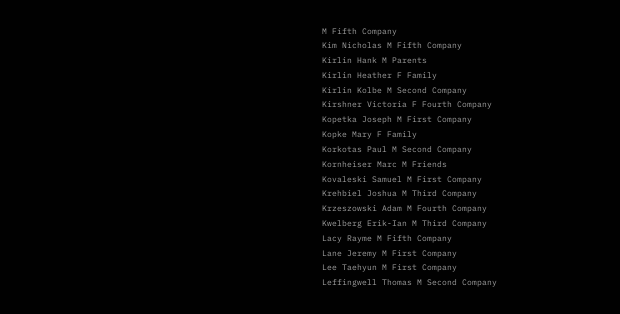M Fifth Company
Kim Nicholas M Fifth Company
Kirlin Hank M Parents
Kirlin Heather F Family
Kirlin Kolbe M Second Company
Kirshner Victoria F Fourth Company
Kopetka Joseph M First Company
Kopke Mary F Family
Korkotas Paul M Second Company
Kornheiser Marc M Friends
Kovaleski Samuel M First Company
Krehbiel Joshua M Third Company
Krzeszowski Adam M Fourth Company
Kwelberg Erik-Ian M Third Company
Lacy Rayme M Fifth Company
Lane Jeremy M First Company
Lee Taehyun M First Company
Leffingwell Thomas M Second Company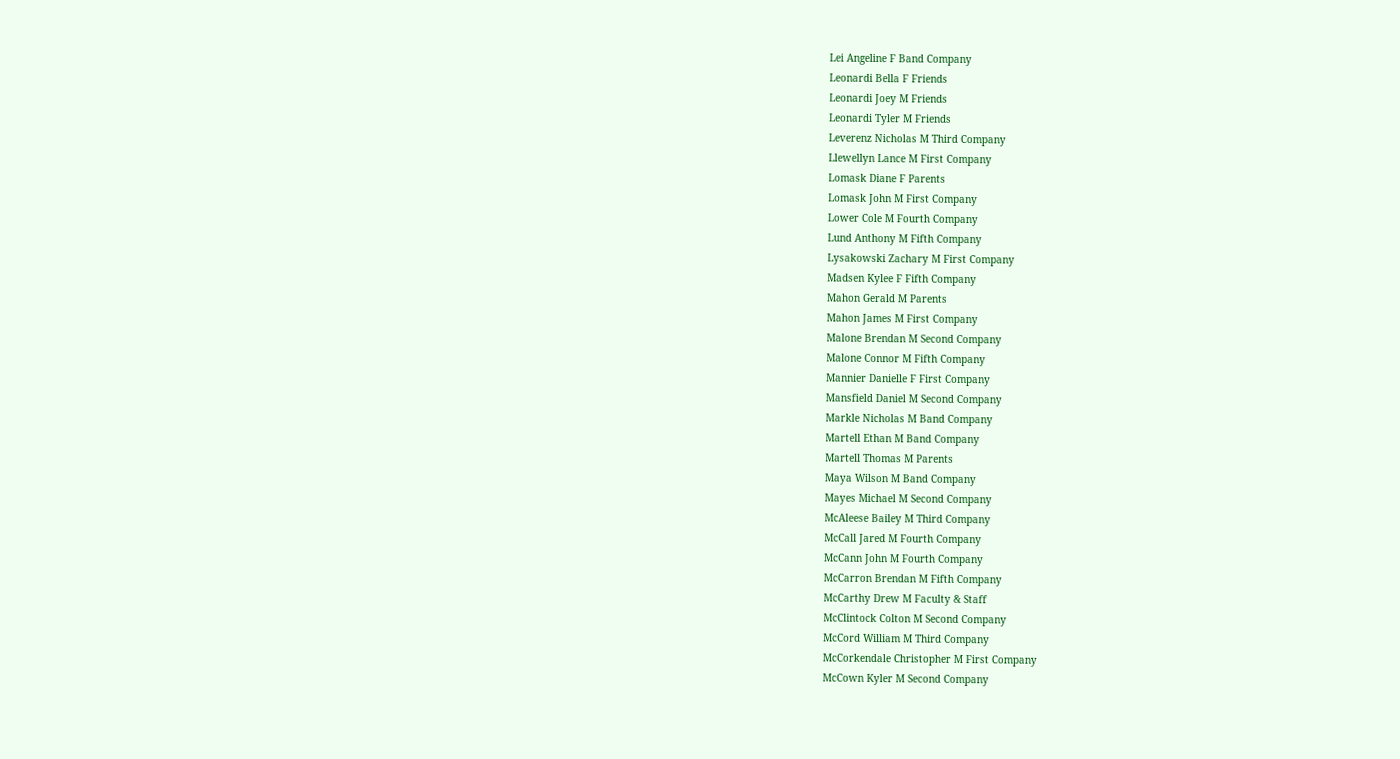Lei Angeline F Band Company
Leonardi Bella F Friends
Leonardi Joey M Friends
Leonardi Tyler M Friends
Leverenz Nicholas M Third Company
Llewellyn Lance M First Company
Lomask Diane F Parents
Lomask John M First Company
Lower Cole M Fourth Company
Lund Anthony M Fifth Company
Lysakowski Zachary M First Company
Madsen Kylee F Fifth Company
Mahon Gerald M Parents
Mahon James M First Company
Malone Brendan M Second Company
Malone Connor M Fifth Company
Mannier Danielle F First Company
Mansfield Daniel M Second Company
Markle Nicholas M Band Company
Martell Ethan M Band Company
Martell Thomas M Parents
Maya Wilson M Band Company
Mayes Michael M Second Company
McAleese Bailey M Third Company
McCall Jared M Fourth Company
McCann John M Fourth Company
McCarron Brendan M Fifth Company
McCarthy Drew M Faculty & Staff
McClintock Colton M Second Company
McCord William M Third Company
McCorkendale Christopher M First Company
McCown Kyler M Second Company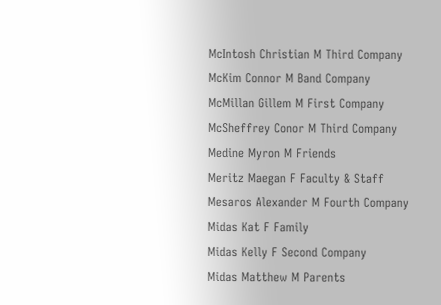McIntosh Christian M Third Company
McKim Connor M Band Company
McMillan Gillem M First Company
McSheffrey Conor M Third Company
Medine Myron M Friends
Meritz Maegan F Faculty & Staff
Mesaros Alexander M Fourth Company
Midas Kat F Family
Midas Kelly F Second Company
Midas Matthew M Parents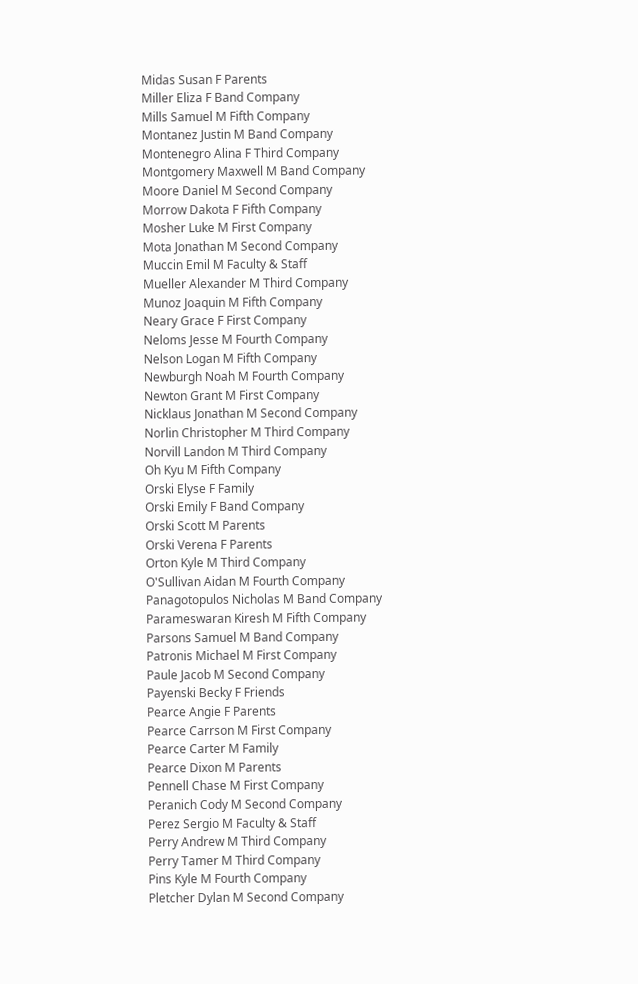Midas Susan F Parents
Miller Eliza F Band Company
Mills Samuel M Fifth Company
Montanez Justin M Band Company
Montenegro Alina F Third Company
Montgomery Maxwell M Band Company
Moore Daniel M Second Company
Morrow Dakota F Fifth Company
Mosher Luke M First Company
Mota Jonathan M Second Company
Muccin Emil M Faculty & Staff
Mueller Alexander M Third Company
Munoz Joaquin M Fifth Company
Neary Grace F First Company
Neloms Jesse M Fourth Company
Nelson Logan M Fifth Company
Newburgh Noah M Fourth Company
Newton Grant M First Company
Nicklaus Jonathan M Second Company
Norlin Christopher M Third Company
Norvill Landon M Third Company
Oh Kyu M Fifth Company
Orski Elyse F Family
Orski Emily F Band Company
Orski Scott M Parents
Orski Verena F Parents
Orton Kyle M Third Company
O'Sullivan Aidan M Fourth Company
Panagotopulos Nicholas M Band Company
Parameswaran Kiresh M Fifth Company
Parsons Samuel M Band Company
Patronis Michael M First Company
Paule Jacob M Second Company
Payenski Becky F Friends
Pearce Angie F Parents
Pearce Carrson M First Company
Pearce Carter M Family
Pearce Dixon M Parents
Pennell Chase M First Company
Peranich Cody M Second Company
Perez Sergio M Faculty & Staff
Perry Andrew M Third Company
Perry Tamer M Third Company
Pins Kyle M Fourth Company
Pletcher Dylan M Second Company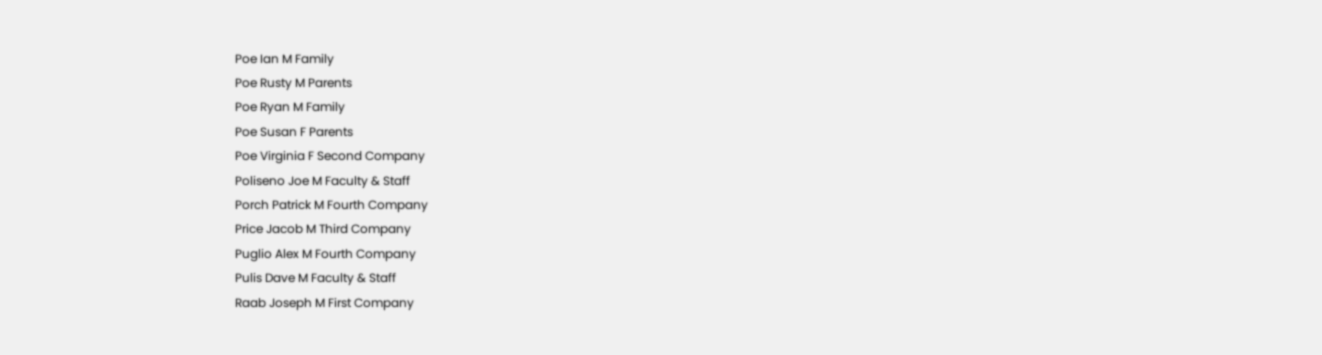Poe Ian M Family
Poe Rusty M Parents
Poe Ryan M Family
Poe Susan F Parents
Poe Virginia F Second Company
Poliseno Joe M Faculty & Staff
Porch Patrick M Fourth Company
Price Jacob M Third Company
Puglio Alex M Fourth Company
Pulis Dave M Faculty & Staff
Raab Joseph M First Company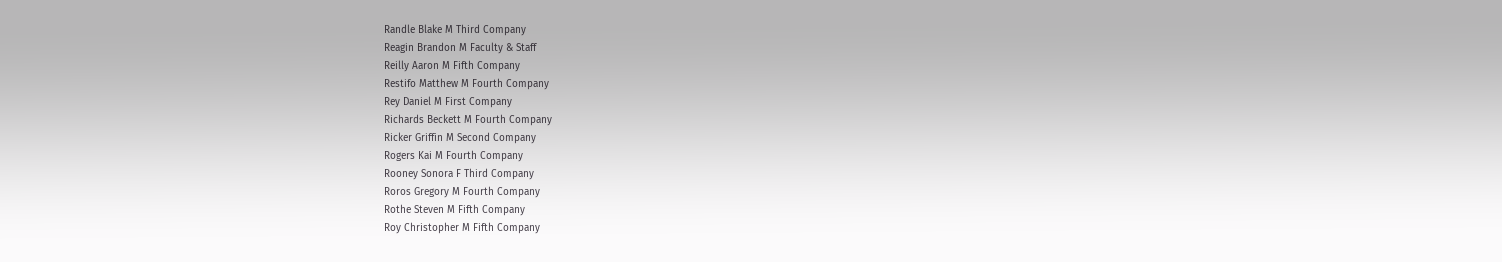Randle Blake M Third Company
Reagin Brandon M Faculty & Staff
Reilly Aaron M Fifth Company
Restifo Matthew M Fourth Company
Rey Daniel M First Company
Richards Beckett M Fourth Company
Ricker Griffin M Second Company
Rogers Kai M Fourth Company
Rooney Sonora F Third Company
Roros Gregory M Fourth Company
Rothe Steven M Fifth Company
Roy Christopher M Fifth Company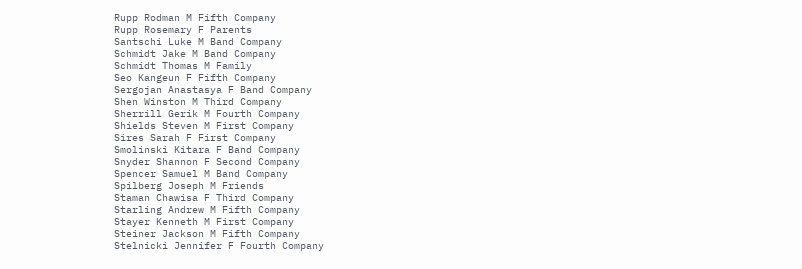Rupp Rodman M Fifth Company
Rupp Rosemary F Parents
Santschi Luke M Band Company
Schmidt Jake M Band Company
Schmidt Thomas M Family
Seo Kangeun F Fifth Company
Sergojan Anastasya F Band Company
Shen Winston M Third Company
Sherrill Gerik M Fourth Company
Shields Steven M First Company
Sires Sarah F First Company
Smolinski Kitara F Band Company
Snyder Shannon F Second Company
Spencer Samuel M Band Company
Spilberg Joseph M Friends
Staman Chawisa F Third Company
Starling Andrew M Fifth Company
Stayer Kenneth M First Company
Steiner Jackson M Fifth Company
Stelnicki Jennifer F Fourth Company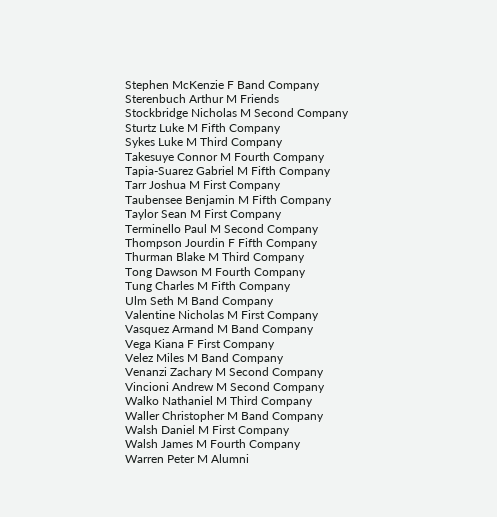Stephen McKenzie F Band Company
Sterenbuch Arthur M Friends
Stockbridge Nicholas M Second Company
Sturtz Luke M Fifth Company
Sykes Luke M Third Company
Takesuye Connor M Fourth Company
Tapia-Suarez Gabriel M Fifth Company
Tarr Joshua M First Company
Taubensee Benjamin M Fifth Company
Taylor Sean M First Company
Terminello Paul M Second Company
Thompson Jourdin F Fifth Company
Thurman Blake M Third Company
Tong Dawson M Fourth Company
Tung Charles M Fifth Company
Ulm Seth M Band Company
Valentine Nicholas M First Company
Vasquez Armand M Band Company
Vega Kiana F First Company
Velez Miles M Band Company
Venanzi Zachary M Second Company
Vincioni Andrew M Second Company
Walko Nathaniel M Third Company
Waller Christopher M Band Company
Walsh Daniel M First Company
Walsh James M Fourth Company
Warren Peter M Alumni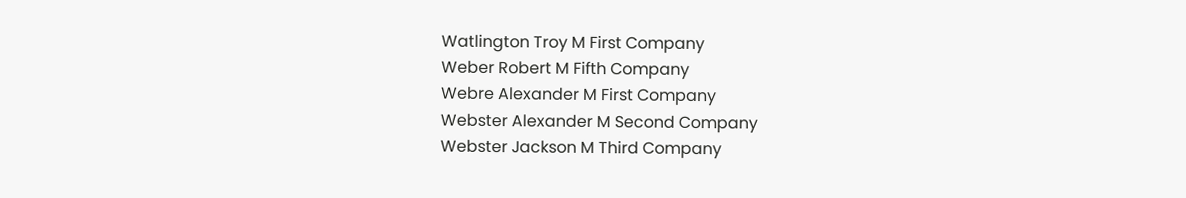Watlington Troy M First Company
Weber Robert M Fifth Company
Webre Alexander M First Company
Webster Alexander M Second Company
Webster Jackson M Third Company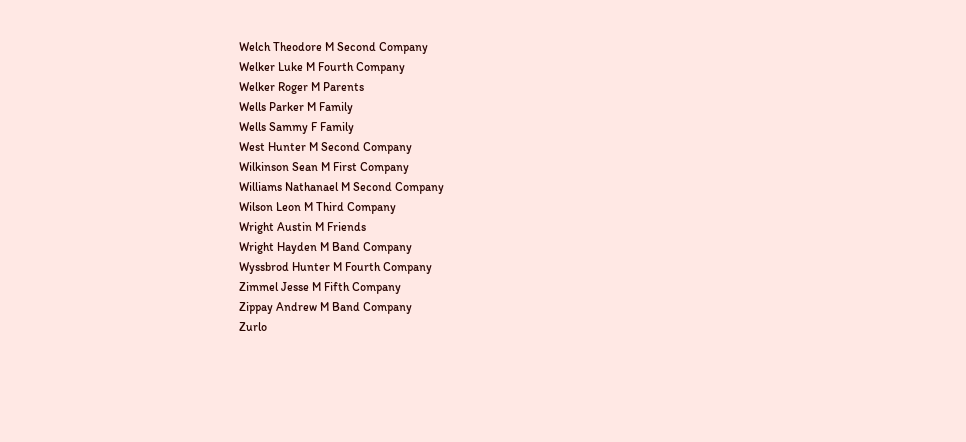Welch Theodore M Second Company
Welker Luke M Fourth Company
Welker Roger M Parents
Wells Parker M Family
Wells Sammy F Family
West Hunter M Second Company
Wilkinson Sean M First Company
Williams Nathanael M Second Company
Wilson Leon M Third Company
Wright Austin M Friends
Wright Hayden M Band Company
Wyssbrod Hunter M Fourth Company
Zimmel Jesse M Fifth Company
Zippay Andrew M Band Company
Zurlo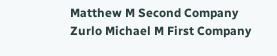Matthew M Second Company
Zurlo Michael M First Company